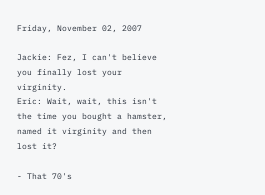Friday, November 02, 2007

Jackie: Fez, I can't believe you finally lost your virginity.
Eric: Wait, wait, this isn't the time you bought a hamster, named it virginity and then lost it?

- That 70's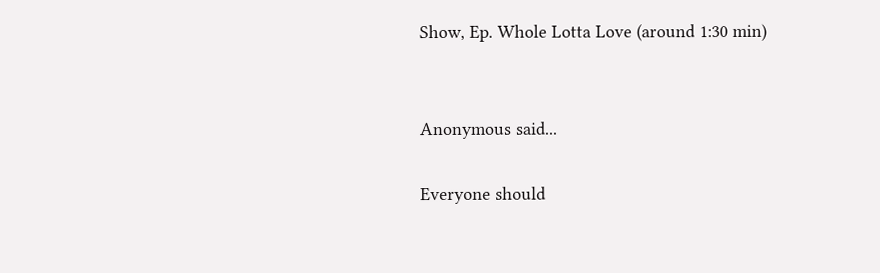Show, Ep. Whole Lotta Love (around 1:30 min)


Anonymous said...

Everyone should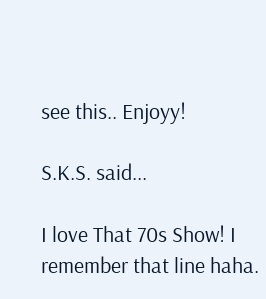see this.. Enjoyy!

S.K.S. said...

I love That 70s Show! I remember that line haha.